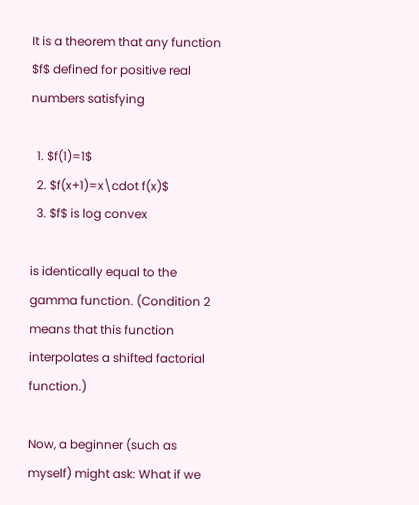It is a theorem that any function $f$ defined for positive real numbers satisfying

  1. $f(1)=1$
  2. $f(x+1)=x\cdot f(x)$
  3. $f$ is log convex

is identically equal to the gamma function. (Condition 2 means that this function interpolates a shifted factorial function.)

Now, a beginner (such as myself) might ask: What if we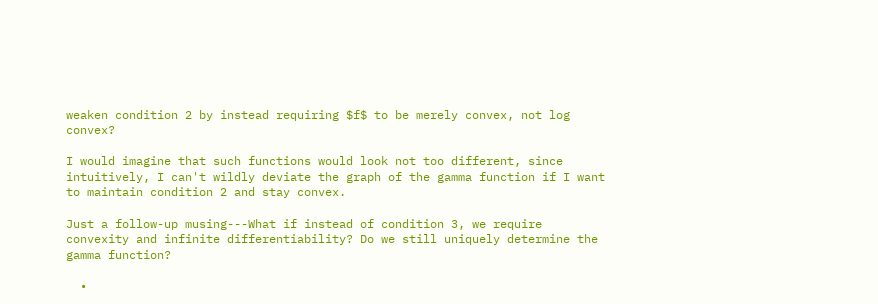weaken condition 2 by instead requiring $f$ to be merely convex, not log convex?

I would imagine that such functions would look not too different, since intuitively, I can't wildly deviate the graph of the gamma function if I want to maintain condition 2 and stay convex.

Just a follow-up musing---What if instead of condition 3, we require convexity and infinite differentiability? Do we still uniquely determine the gamma function?

  •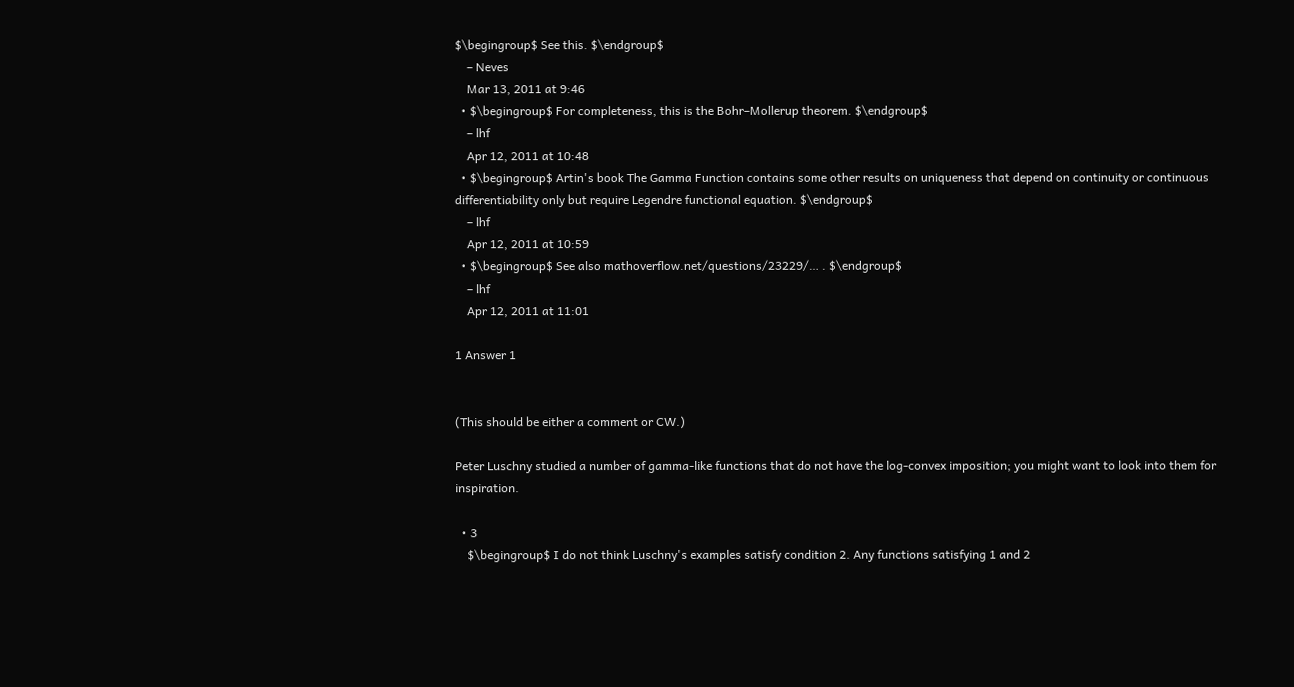$\begingroup$ See this. $\endgroup$
    – Neves
    Mar 13, 2011 at 9:46
  • $\begingroup$ For completeness, this is the Bohr–Mollerup theorem. $\endgroup$
    – lhf
    Apr 12, 2011 at 10:48
  • $\begingroup$ Artin's book The Gamma Function contains some other results on uniqueness that depend on continuity or continuous differentiability only but require Legendre functional equation. $\endgroup$
    – lhf
    Apr 12, 2011 at 10:59
  • $\begingroup$ See also mathoverflow.net/questions/23229/… . $\endgroup$
    – lhf
    Apr 12, 2011 at 11:01

1 Answer 1


(This should be either a comment or CW.)

Peter Luschny studied a number of gamma-like functions that do not have the log-convex imposition; you might want to look into them for inspiration.

  • 3
    $\begingroup$ I do not think Luschny's examples satisfy condition 2. Any functions satisfying 1 and 2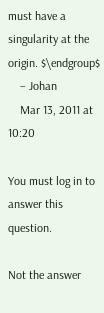must have a singularity at the origin. $\endgroup$
    – Johan
    Mar 13, 2011 at 10:20

You must log in to answer this question.

Not the answer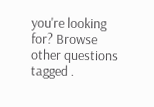you're looking for? Browse other questions tagged .